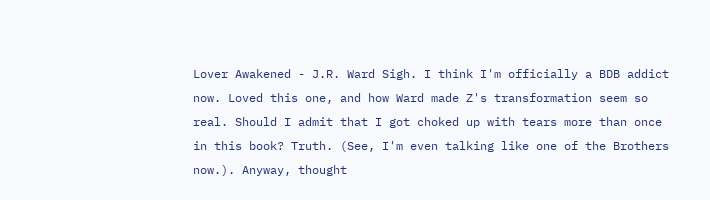Lover Awakened - J.R. Ward Sigh. I think I'm officially a BDB addict now. Loved this one, and how Ward made Z's transformation seem so real. Should I admit that I got choked up with tears more than once in this book? Truth. (See, I'm even talking like one of the Brothers now.). Anyway, thought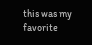this was my favorite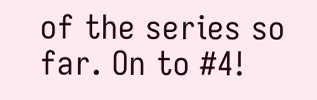of the series so far. On to #4!